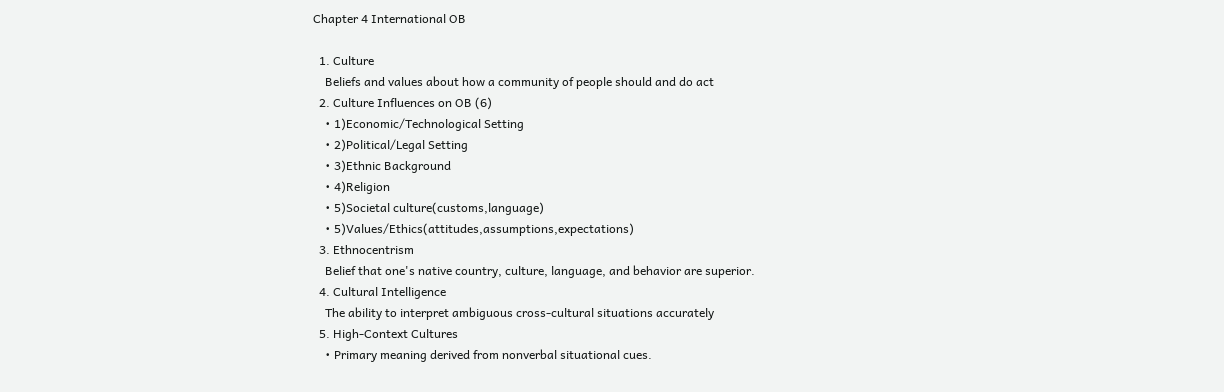Chapter 4 International OB

  1. Culture
    Beliefs and values about how a community of people should and do act
  2. Culture Influences on OB (6)
    • 1)Economic/Technological Setting
    • 2)Political/Legal Setting
    • 3)Ethnic Background
    • 4)Religion
    • 5)Societal culture(customs,language)
    • 5)Values/Ethics(attitudes,assumptions,expectations)
  3. Ethnocentrism
    Belief that one's native country, culture, language, and behavior are superior.
  4. Cultural Intelligence
    The ability to interpret ambiguous cross-cultural situations accurately
  5. High-Context Cultures
    • Primary meaning derived from nonverbal situational cues.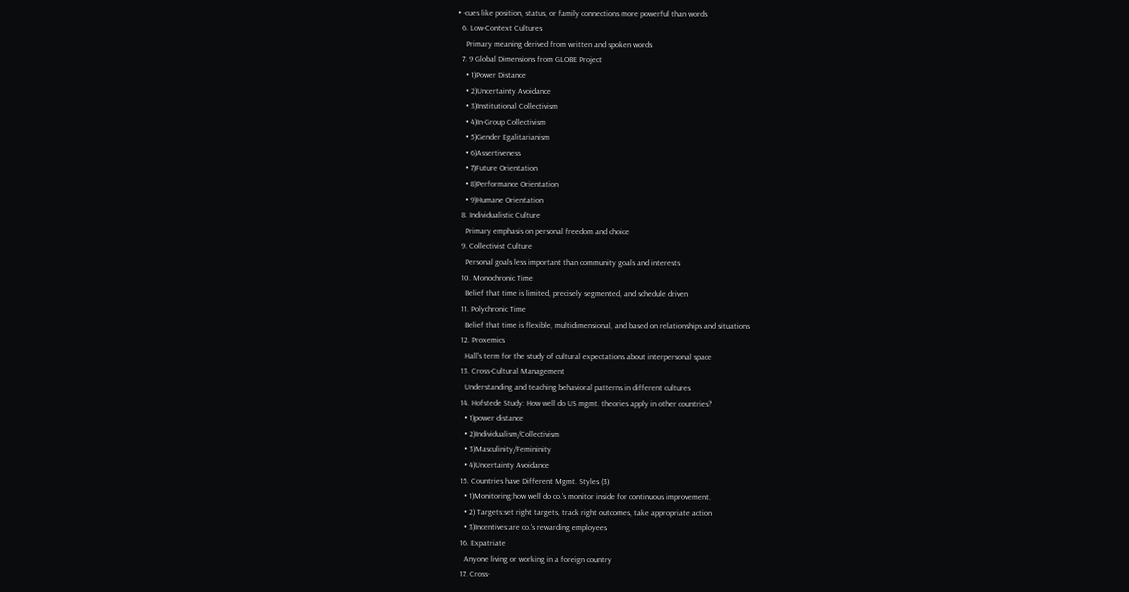• -cues like position, status, or family connections more powerful than words
  6. Low-Context Cultures
    Primary meaning derived from written and spoken words
  7. 9 Global Dimensions from GLOBE Project
    • 1)Power Distance
    • 2)Uncertainty Avoidance
    • 3)Institutional Collectivism
    • 4)In-Group Collectivism
    • 5)Gender Egalitarianism
    • 6)Assertiveness
    • 7)Future Orientation
    • 8)Performance Orientation
    • 9)Humane Orientation
  8. Individualistic Culture
    Primary emphasis on personal freedom and choice
  9. Collectivist Culture
    Personal goals less important than community goals and interests
  10. Monochronic Time
    Belief that time is limited, precisely segmented, and schedule driven
  11. Polychronic Time
    Belief that time is flexible, multidimensional, and based on relationships and situations
  12. Proxemics
    Hall's term for the study of cultural expectations about interpersonal space
  13. Cross-Cultural Management
    Understanding and teaching behavioral patterns in different cultures
  14. Hofstede Study: How well do US mgmt. theories apply in other countries?
    • 1)power distance
    • 2)Individualism/Collectivism
    • 3)Masculinity/Femininity
    • 4)Uncertainty Avoidance
  15. Countries have Different Mgmt. Styles (3)
    • 1)Monitoring:how well do co.'s monitor inside for continuous improvement.
    • 2) Targets:set right targets, track right outcomes, take appropriate action
    • 3)Incentives:are co.'s rewarding employees
  16. Expatriate
    Anyone living or working in a foreign country
  17. Cross-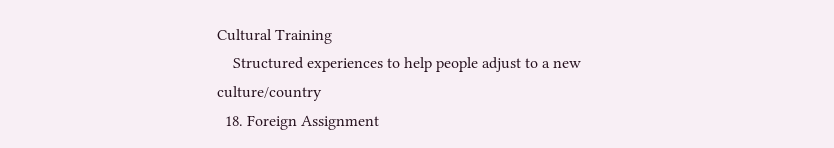Cultural Training
    Structured experiences to help people adjust to a new culture/country
  18. Foreign Assignment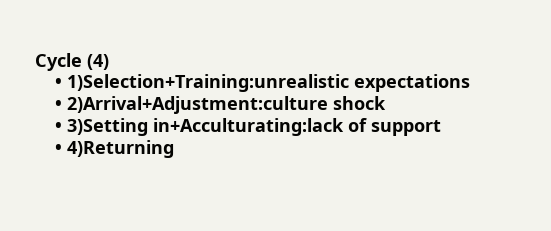Cycle (4)
    • 1)Selection+Training:unrealistic expectations
    • 2)Arrival+Adjustment:culture shock
    • 3)Setting in+Acculturating:lack of support
    • 4)Returning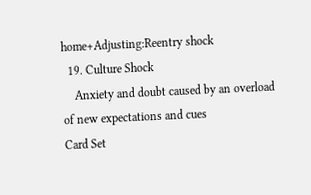home+Adjusting:Reentry shock
  19. Culture Shock
    Anxiety and doubt caused by an overload of new expectations and cues
Card Set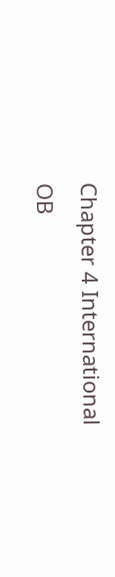Chapter 4 International OB